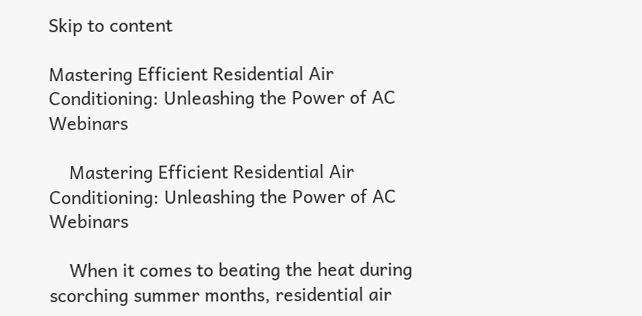Skip to content

Mastering Efficient Residential Air Conditioning: Unleashing the Power of AC Webinars

    Mastering Efficient Residential Air Conditioning: Unleashing the Power of AC Webinars

    When it comes to beating the heat during scorching summer months, residential air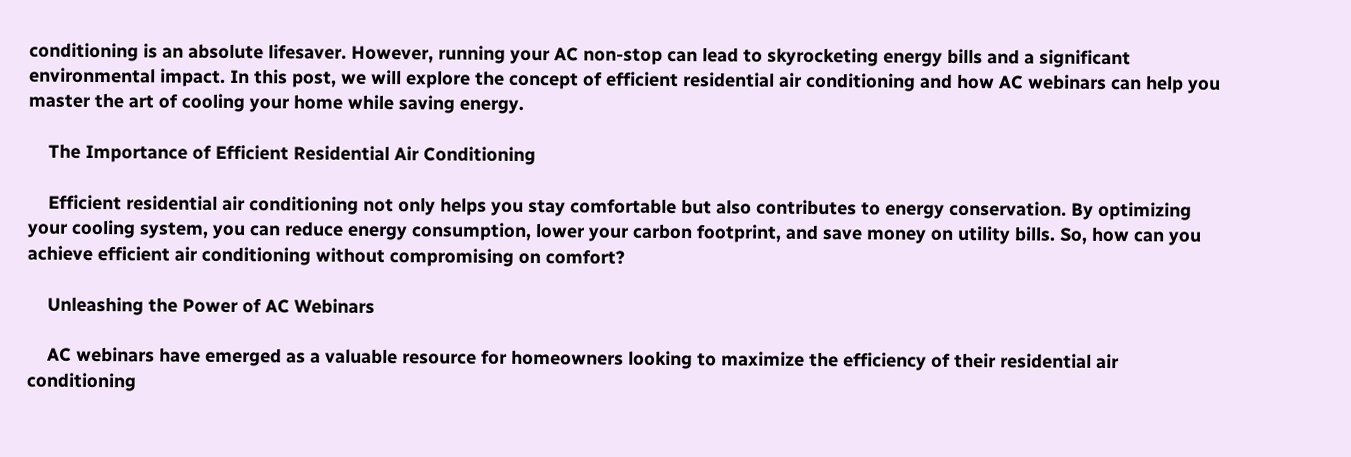conditioning is an absolute lifesaver. However, running your AC non-stop can lead to skyrocketing energy bills and a significant environmental impact. In this post, we will explore the concept of efficient residential air conditioning and how AC webinars can help you master the art of cooling your home while saving energy.

    The Importance of Efficient Residential Air Conditioning

    Efficient residential air conditioning not only helps you stay comfortable but also contributes to energy conservation. By optimizing your cooling system, you can reduce energy consumption, lower your carbon footprint, and save money on utility bills. So, how can you achieve efficient air conditioning without compromising on comfort?

    Unleashing the Power of AC Webinars

    AC webinars have emerged as a valuable resource for homeowners looking to maximize the efficiency of their residential air conditioning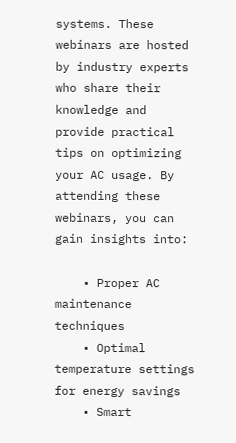systems. These webinars are hosted by industry experts who share their knowledge and provide practical tips on optimizing your AC usage. By attending these webinars, you can gain insights into:

    • Proper AC maintenance techniques
    • Optimal temperature settings for energy savings
    • Smart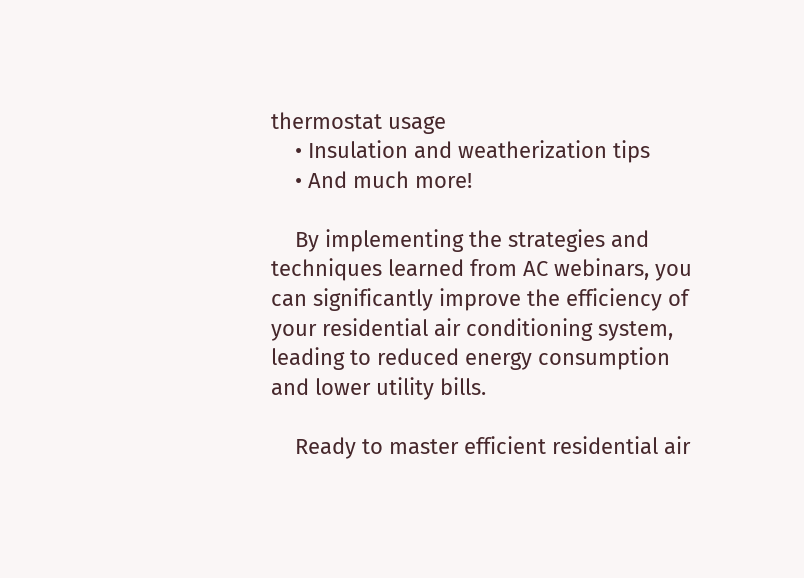thermostat usage
    • Insulation and weatherization tips
    • And much more!

    By implementing the strategies and techniques learned from AC webinars, you can significantly improve the efficiency of your residential air conditioning system, leading to reduced energy consumption and lower utility bills.

    Ready to master efficient residential air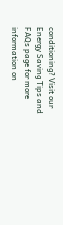conditioning? Visit our Energy Saving Tips and FAQs page for more information on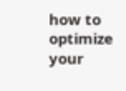how to optimize your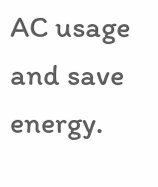AC usage and save energy.